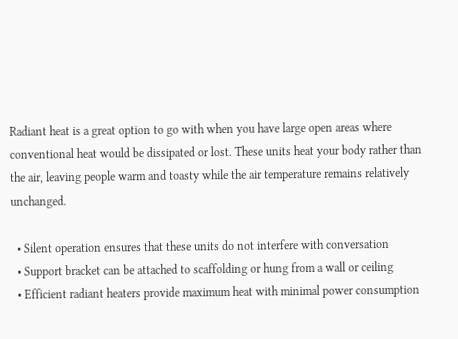Radiant heat is a great option to go with when you have large open areas where conventional heat would be dissipated or lost. These units heat your body rather than the air, leaving people warm and toasty while the air temperature remains relatively unchanged.

  • Silent operation ensures that these units do not interfere with conversation
  • Support bracket can be attached to scaffolding or hung from a wall or ceiling
  • Efficient radiant heaters provide maximum heat with minimal power consumption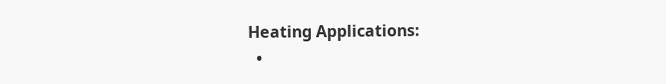Heating Applications:
  •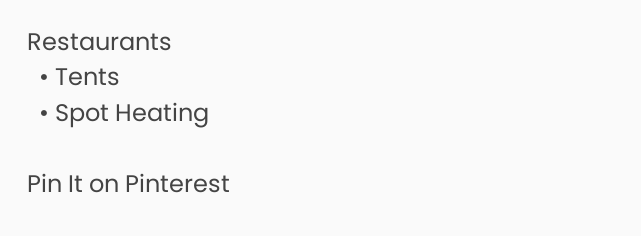Restaurants
  • Tents
  • Spot Heating

Pin It on Pinterest